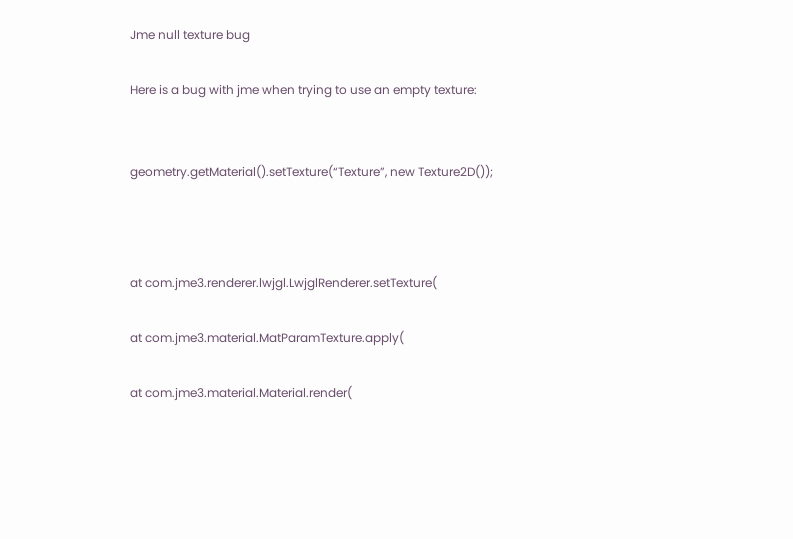Jme null texture bug

Here is a bug with jme when trying to use an empty texture:


geometry.getMaterial().setTexture(“Texture”, new Texture2D());



at com.jme3.renderer.lwjgl.LwjglRenderer.setTexture(

at com.jme3.material.MatParamTexture.apply(

at com.jme3.material.Material.render(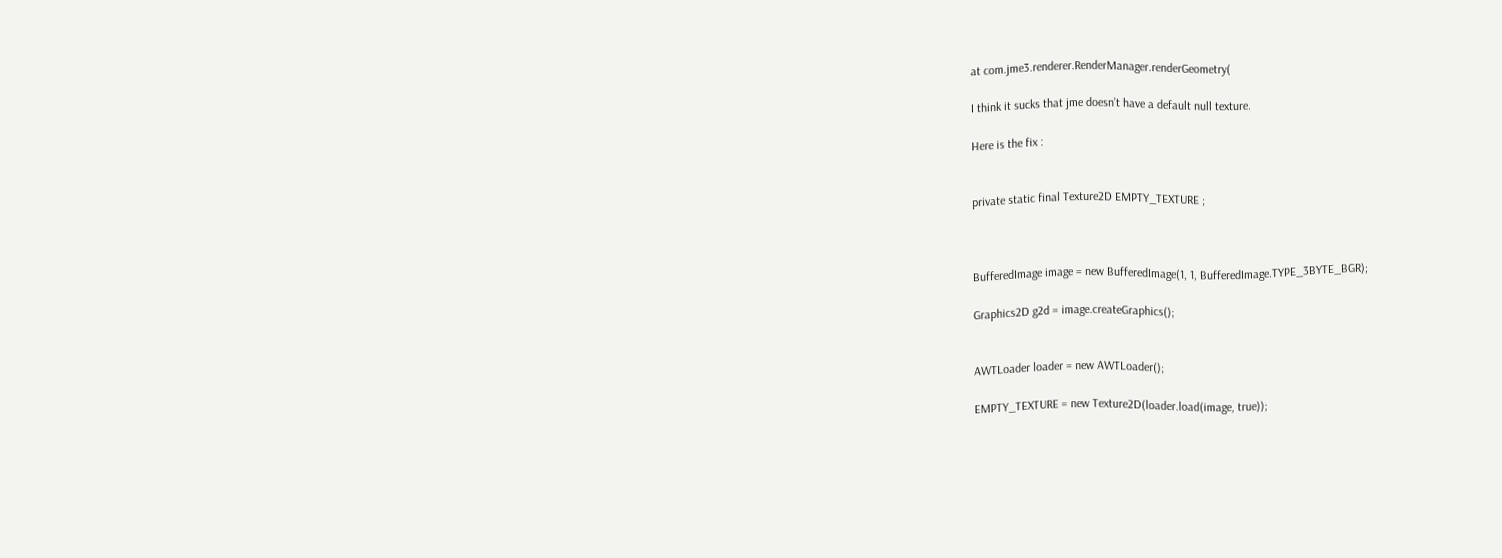at com.jme3.renderer.RenderManager.renderGeometry(

I think it sucks that jme doesn’t have a default null texture.

Here is the fix :


private static final Texture2D EMPTY_TEXTURE ;



BufferedImage image = new BufferedImage(1, 1, BufferedImage.TYPE_3BYTE_BGR);

Graphics2D g2d = image.createGraphics();


AWTLoader loader = new AWTLoader();

EMPTY_TEXTURE = new Texture2D(loader.load(image, true));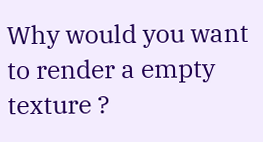Why would you want to render a empty texture ?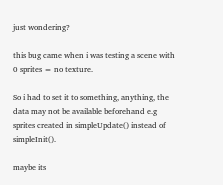just wondering?

this bug came when i was testing a scene with 0 sprites = no texture.

So i had to set it to something, anything, the data may not be available beforehand e.g sprites created in simpleUpdate() instead of simpleInit().

maybe its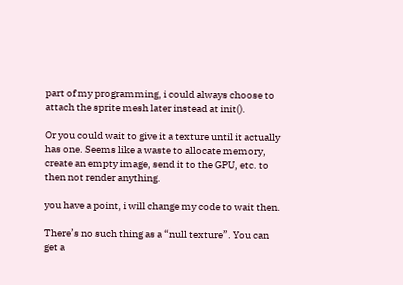part of my programming, i could always choose to attach the sprite mesh later instead at init().

Or you could wait to give it a texture until it actually has one. Seems like a waste to allocate memory, create an empty image, send it to the GPU, etc. to then not render anything.

you have a point, i will change my code to wait then.

There’s no such thing as a “null texture”. You can get a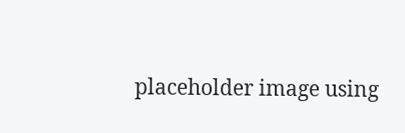placeholder image using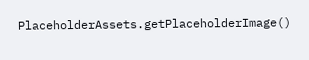PlaceholderAssets.getPlaceholderImage()